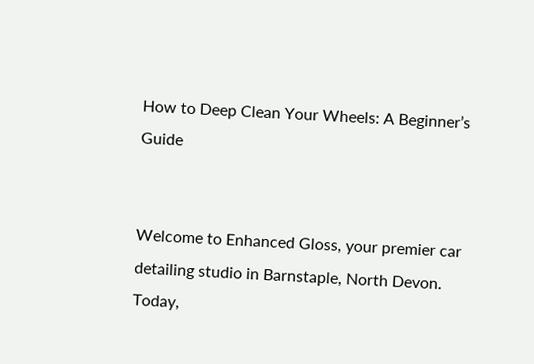How to Deep Clean Your Wheels: A Beginner’s Guide


Welcome to Enhanced Gloss, your premier car detailing studio in Barnstaple, North Devon. Today,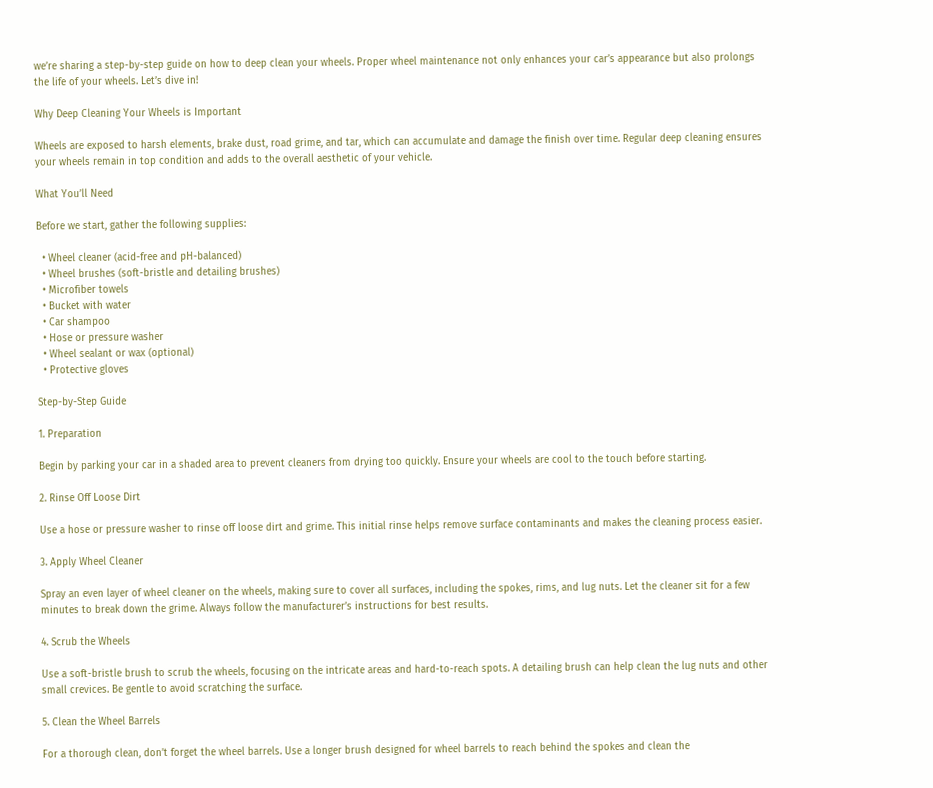we’re sharing a step-by-step guide on how to deep clean your wheels. Proper wheel maintenance not only enhances your car’s appearance but also prolongs the life of your wheels. Let’s dive in!

Why Deep Cleaning Your Wheels is Important

Wheels are exposed to harsh elements, brake dust, road grime, and tar, which can accumulate and damage the finish over time. Regular deep cleaning ensures your wheels remain in top condition and adds to the overall aesthetic of your vehicle.

What You’ll Need

Before we start, gather the following supplies:

  • Wheel cleaner (acid-free and pH-balanced)
  • Wheel brushes (soft-bristle and detailing brushes)
  • Microfiber towels
  • Bucket with water
  • Car shampoo
  • Hose or pressure washer
  • Wheel sealant or wax (optional)
  • Protective gloves

Step-by-Step Guide

1. Preparation

Begin by parking your car in a shaded area to prevent cleaners from drying too quickly. Ensure your wheels are cool to the touch before starting.

2. Rinse Off Loose Dirt

Use a hose or pressure washer to rinse off loose dirt and grime. This initial rinse helps remove surface contaminants and makes the cleaning process easier.

3. Apply Wheel Cleaner

Spray an even layer of wheel cleaner on the wheels, making sure to cover all surfaces, including the spokes, rims, and lug nuts. Let the cleaner sit for a few minutes to break down the grime. Always follow the manufacturer’s instructions for best results.

4. Scrub the Wheels

Use a soft-bristle brush to scrub the wheels, focusing on the intricate areas and hard-to-reach spots. A detailing brush can help clean the lug nuts and other small crevices. Be gentle to avoid scratching the surface.

5. Clean the Wheel Barrels

For a thorough clean, don’t forget the wheel barrels. Use a longer brush designed for wheel barrels to reach behind the spokes and clean the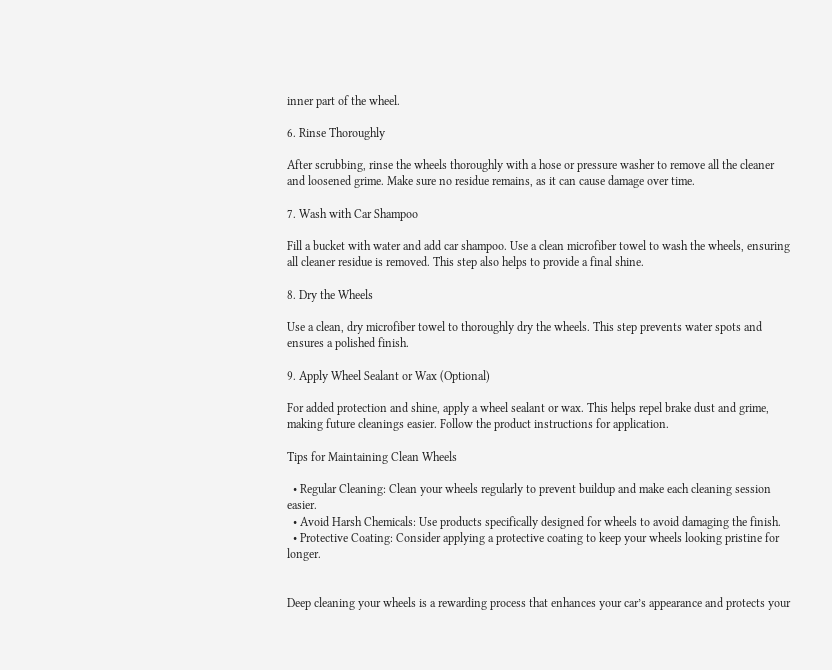inner part of the wheel.

6. Rinse Thoroughly

After scrubbing, rinse the wheels thoroughly with a hose or pressure washer to remove all the cleaner and loosened grime. Make sure no residue remains, as it can cause damage over time.

7. Wash with Car Shampoo

Fill a bucket with water and add car shampoo. Use a clean microfiber towel to wash the wheels, ensuring all cleaner residue is removed. This step also helps to provide a final shine.

8. Dry the Wheels

Use a clean, dry microfiber towel to thoroughly dry the wheels. This step prevents water spots and ensures a polished finish.

9. Apply Wheel Sealant or Wax (Optional)

For added protection and shine, apply a wheel sealant or wax. This helps repel brake dust and grime, making future cleanings easier. Follow the product instructions for application.

Tips for Maintaining Clean Wheels

  • Regular Cleaning: Clean your wheels regularly to prevent buildup and make each cleaning session easier.
  • Avoid Harsh Chemicals: Use products specifically designed for wheels to avoid damaging the finish.
  • Protective Coating: Consider applying a protective coating to keep your wheels looking pristine for longer.


Deep cleaning your wheels is a rewarding process that enhances your car’s appearance and protects your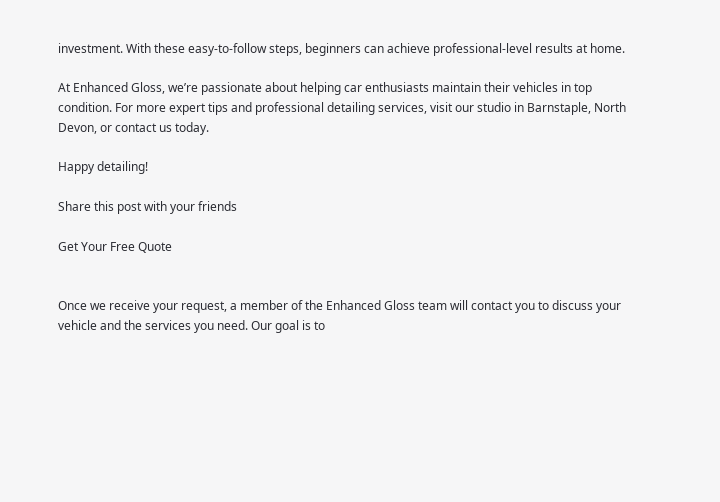investment. With these easy-to-follow steps, beginners can achieve professional-level results at home.

At Enhanced Gloss, we’re passionate about helping car enthusiasts maintain their vehicles in top condition. For more expert tips and professional detailing services, visit our studio in Barnstaple, North Devon, or contact us today.

Happy detailing!

Share this post with your friends

Get Your Free Quote


Once we receive your request, a member of the Enhanced Gloss team will contact you to discuss your vehicle and the services you need. Our goal is to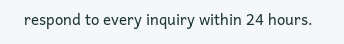respond to every inquiry within 24 hours.